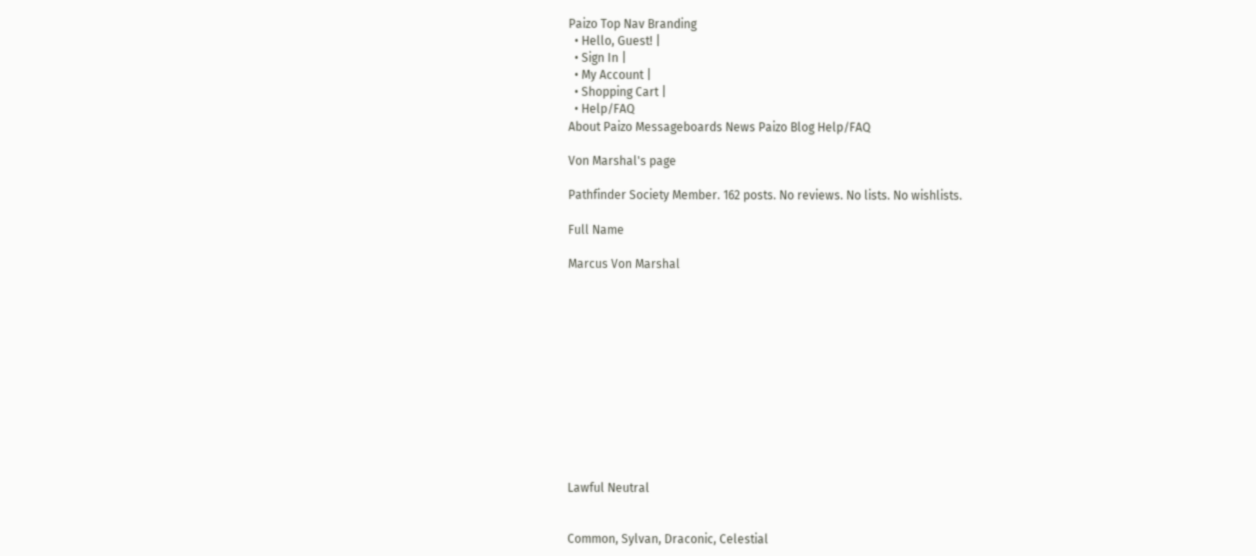Paizo Top Nav Branding
  • Hello, Guest! |
  • Sign In |
  • My Account |
  • Shopping Cart |
  • Help/FAQ
About Paizo Messageboards News Paizo Blog Help/FAQ

Von Marshal's page

Pathfinder Society Member. 162 posts. No reviews. No lists. No wishlists.

Full Name

Marcus Von Marshal












Lawful Neutral


Common, Sylvan, Draconic, Celestial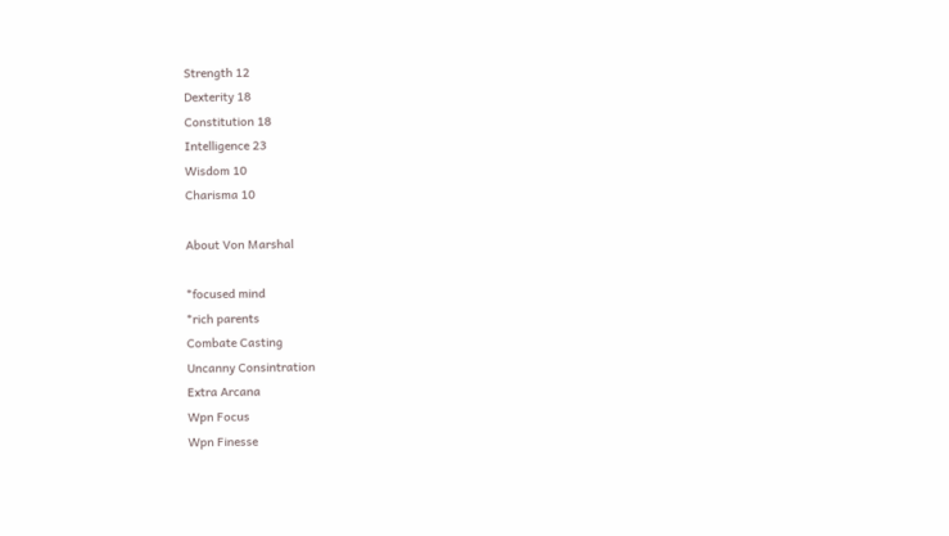Strength 12
Dexterity 18
Constitution 18
Intelligence 23
Wisdom 10
Charisma 10

About Von Marshal

*focused mind
*rich parents
Combate Casting
Uncanny Consintration
Extra Arcana
Wpn Focus
Wpn Finesse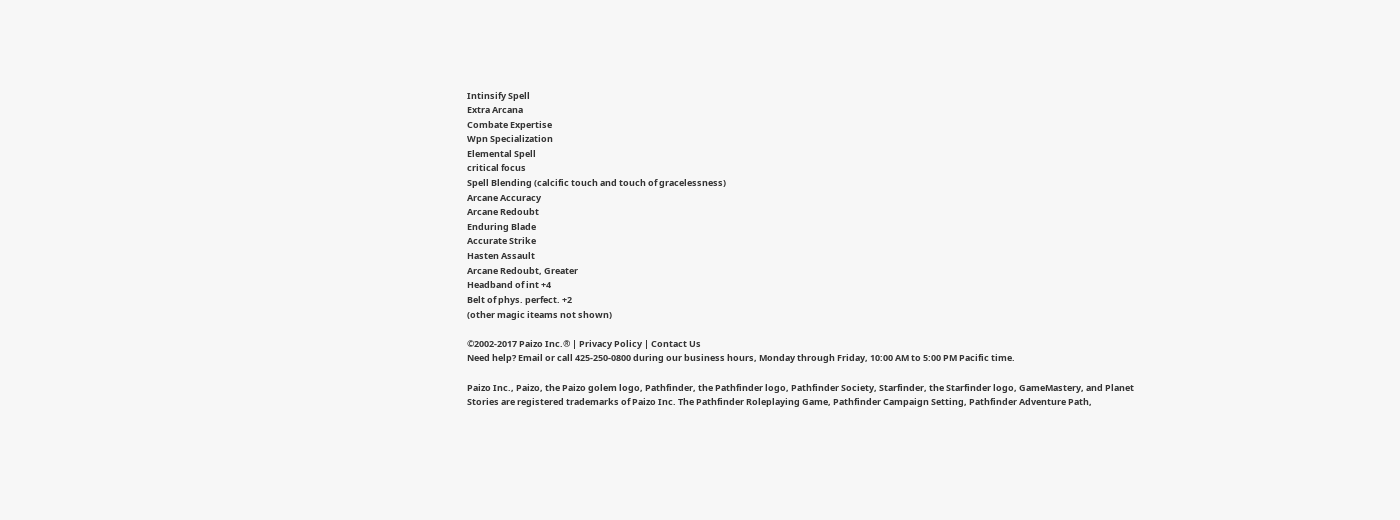Intinsify Spell
Extra Arcana
Combate Expertise
Wpn Specialization
Elemental Spell
critical focus
Spell Blending (calcific touch and touch of gracelessness)
Arcane Accuracy
Arcane Redoubt
Enduring Blade
Accurate Strike
Hasten Assault
Arcane Redoubt, Greater
Headband of int +4
Belt of phys. perfect. +2
(other magic iteams not shown)

©2002-2017 Paizo Inc.® | Privacy Policy | Contact Us
Need help? Email or call 425-250-0800 during our business hours, Monday through Friday, 10:00 AM to 5:00 PM Pacific time.

Paizo Inc., Paizo, the Paizo golem logo, Pathfinder, the Pathfinder logo, Pathfinder Society, Starfinder, the Starfinder logo, GameMastery, and Planet Stories are registered trademarks of Paizo Inc. The Pathfinder Roleplaying Game, Pathfinder Campaign Setting, Pathfinder Adventure Path,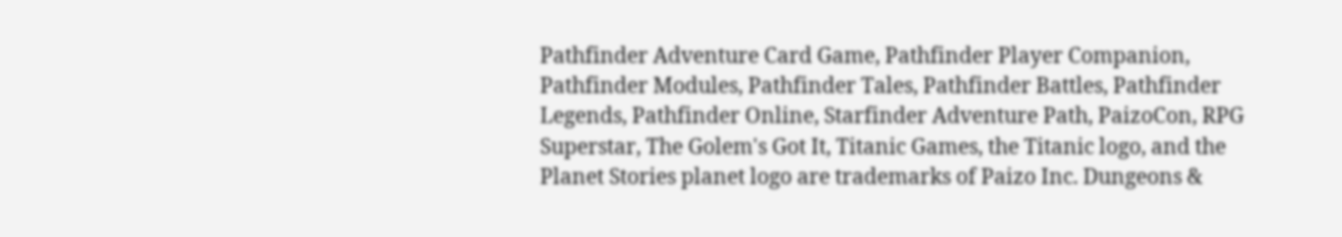Pathfinder Adventure Card Game, Pathfinder Player Companion, Pathfinder Modules, Pathfinder Tales, Pathfinder Battles, Pathfinder Legends, Pathfinder Online, Starfinder Adventure Path, PaizoCon, RPG Superstar, The Golem's Got It, Titanic Games, the Titanic logo, and the Planet Stories planet logo are trademarks of Paizo Inc. Dungeons &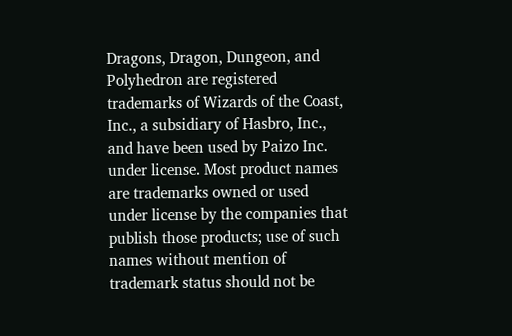Dragons, Dragon, Dungeon, and Polyhedron are registered trademarks of Wizards of the Coast, Inc., a subsidiary of Hasbro, Inc., and have been used by Paizo Inc. under license. Most product names are trademarks owned or used under license by the companies that publish those products; use of such names without mention of trademark status should not be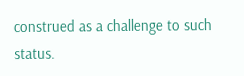construed as a challenge to such status.